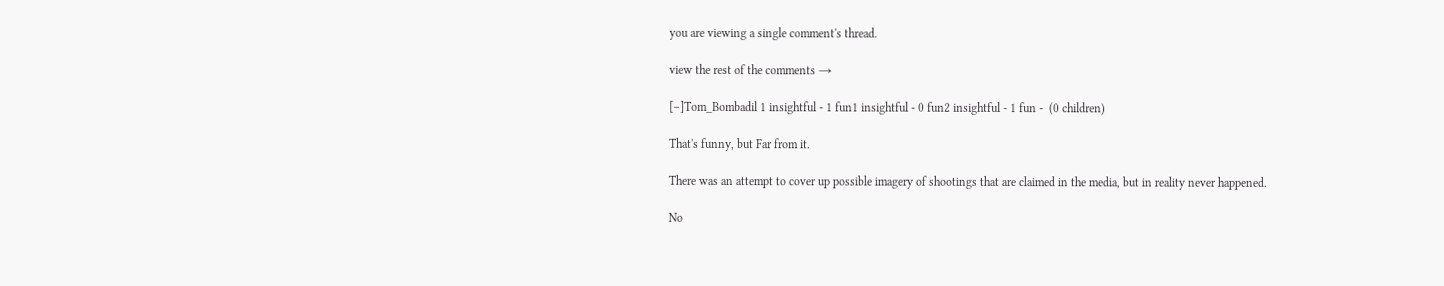you are viewing a single comment's thread.

view the rest of the comments →

[–]Tom_Bombadil 1 insightful - 1 fun1 insightful - 0 fun2 insightful - 1 fun -  (0 children)

That's funny, but Far from it.

There was an attempt to cover up possible imagery of shootings that are claimed in the media, but in reality never happened.

No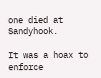one died at Sandyhook.

It was a hoax to enforce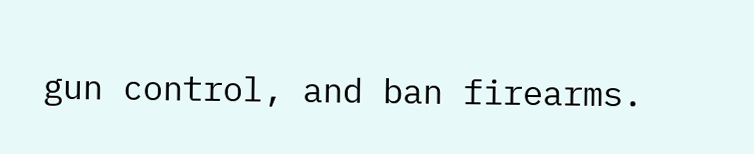gun control, and ban firearms.